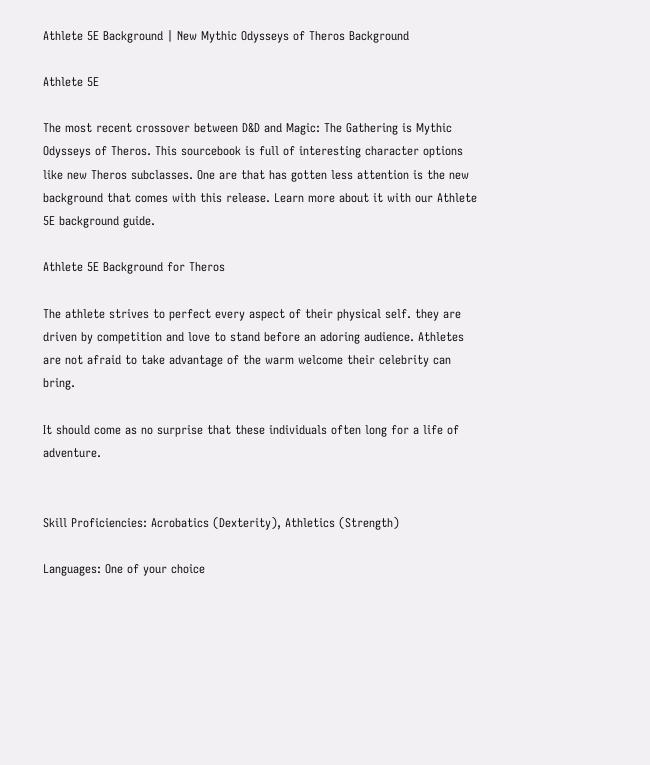Athlete 5E Background | New Mythic Odysseys of Theros Background

Athlete 5E

The most recent crossover between D&D and Magic: The Gathering is Mythic Odysseys of Theros. This sourcebook is full of interesting character options like new Theros subclasses. One are that has gotten less attention is the new background that comes with this release. Learn more about it with our Athlete 5E background guide.

Athlete 5E Background for Theros

The athlete strives to perfect every aspect of their physical self. they are driven by competition and love to stand before an adoring audience. Athletes are not afraid to take advantage of the warm welcome their celebrity can bring.

It should come as no surprise that these individuals often long for a life of adventure.


Skill Proficiencies: Acrobatics (Dexterity), Athletics (Strength)

Languages: One of your choice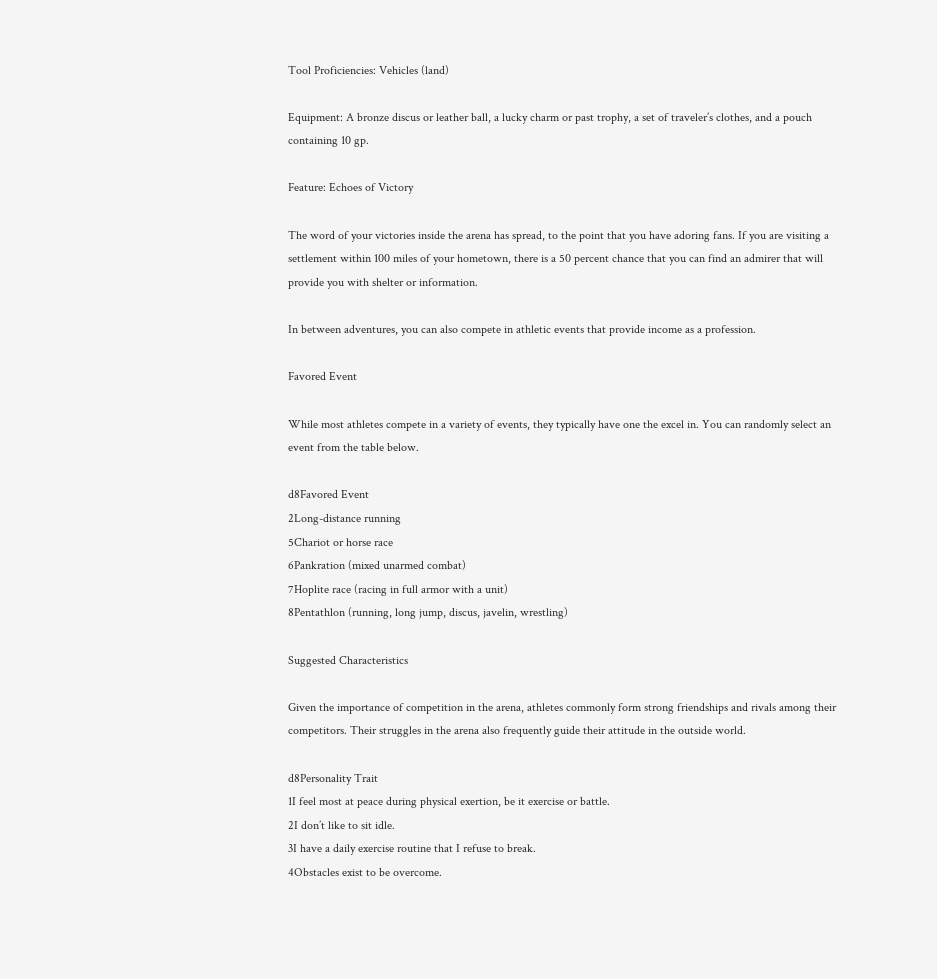Tool Proficiencies: Vehicles (land)

Equipment: A bronze discus or leather ball, a lucky charm or past trophy, a set of traveler’s clothes, and a pouch containing 10 gp.

Feature: Echoes of Victory

The word of your victories inside the arena has spread, to the point that you have adoring fans. If you are visiting a settlement within 100 miles of your hometown, there is a 50 percent chance that you can find an admirer that will provide you with shelter or information.

In between adventures, you can also compete in athletic events that provide income as a profession.

Favored Event

While most athletes compete in a variety of events, they typically have one the excel in. You can randomly select an event from the table below.

d8Favored Event
2Long-distance running
5Chariot or horse race
6Pankration (mixed unarmed combat)
7Hoplite race (racing in full armor with a unit)
8Pentathlon (running, long jump, discus, javelin, wrestling)

Suggested Characteristics

Given the importance of competition in the arena, athletes commonly form strong friendships and rivals among their competitors. Their struggles in the arena also frequently guide their attitude in the outside world.

d8Personality Trait
1I feel most at peace during physical exertion, be it exercise or battle.
2I don’t like to sit idle.
3I have a daily exercise routine that I refuse to break.
4Obstacles exist to be overcome.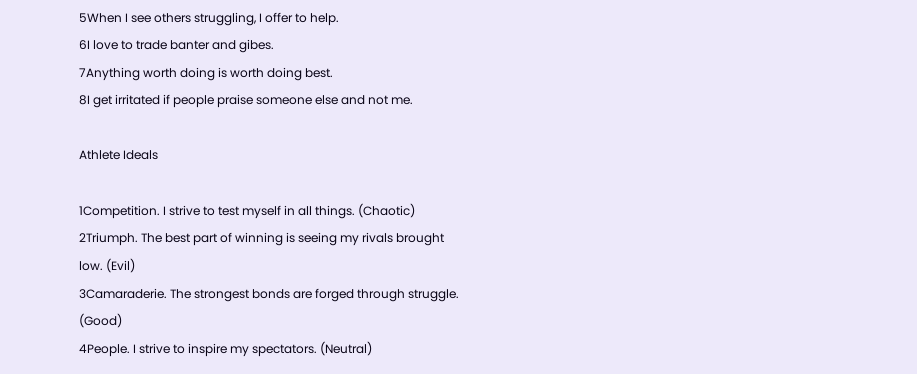5When I see others struggling, I offer to help.
6I love to trade banter and gibes.
7Anything worth doing is worth doing best.
8I get irritated if people praise someone else and not me.

Athlete Ideals

1Competition. I strive to test myself in all things. (Chaotic)
2Triumph. The best part of winning is seeing my rivals brought low. (Evil)
3Camaraderie. The strongest bonds are forged through struggle. (Good)
4People. I strive to inspire my spectators. (Neutral)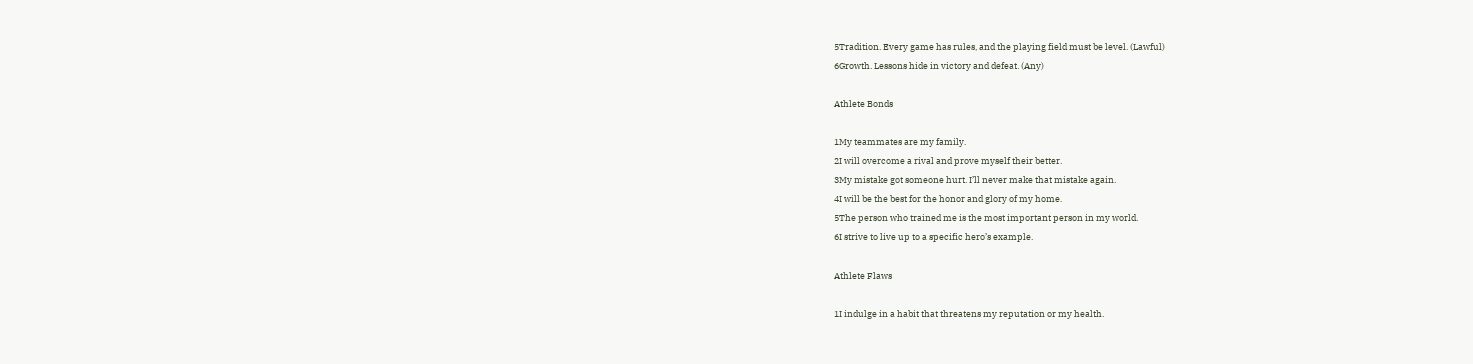5Tradition. Every game has rules, and the playing field must be level. (Lawful)
6Growth. Lessons hide in victory and defeat. (Any)

Athlete Bonds

1My teammates are my family.
2I will overcome a rival and prove myself their better.
3My mistake got someone hurt. I’ll never make that mistake again.
4I will be the best for the honor and glory of my home.
5The person who trained me is the most important person in my world.
6I strive to live up to a specific hero’s example.

Athlete Flaws

1I indulge in a habit that threatens my reputation or my health.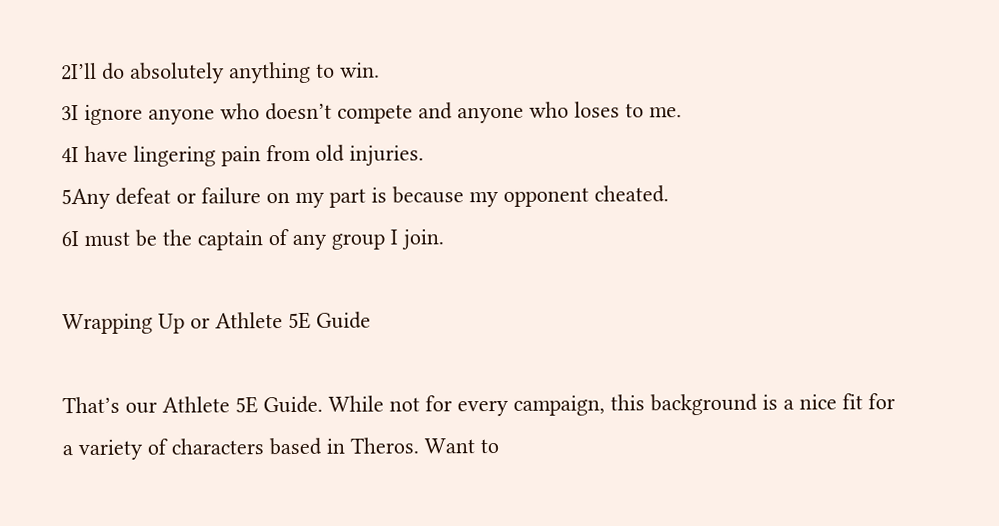2I’ll do absolutely anything to win.
3I ignore anyone who doesn’t compete and anyone who loses to me.
4I have lingering pain from old injuries.
5Any defeat or failure on my part is because my opponent cheated.
6I must be the captain of any group I join.

Wrapping Up or Athlete 5E Guide

That’s our Athlete 5E Guide. While not for every campaign, this background is a nice fit for a variety of characters based in Theros. Want to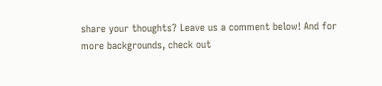share your thoughts? Leave us a comment below! And for more backgrounds, check out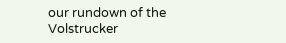our rundown of the Volstrucker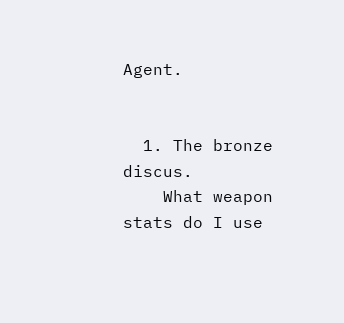Agent.


  1. The bronze discus.
    What weapon stats do I use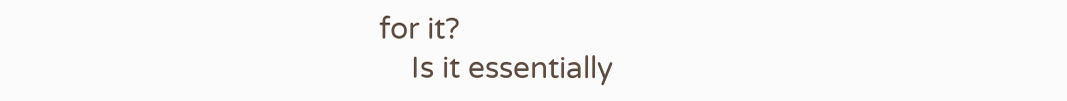for it?
    Is it essentially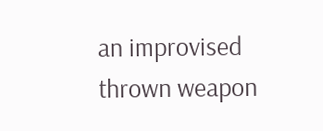an improvised thrown weapon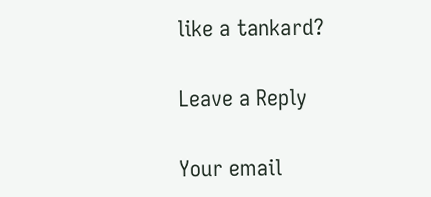like a tankard?

Leave a Reply

Your email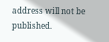address will not be published.